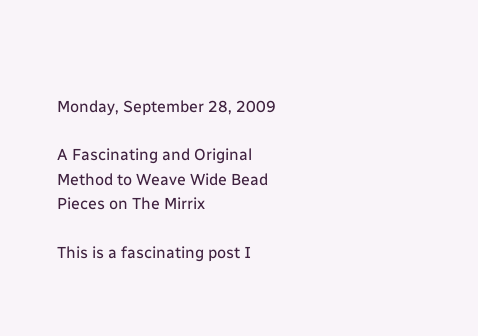Monday, September 28, 2009

A Fascinating and Original Method to Weave Wide Bead Pieces on The Mirrix

This is a fascinating post I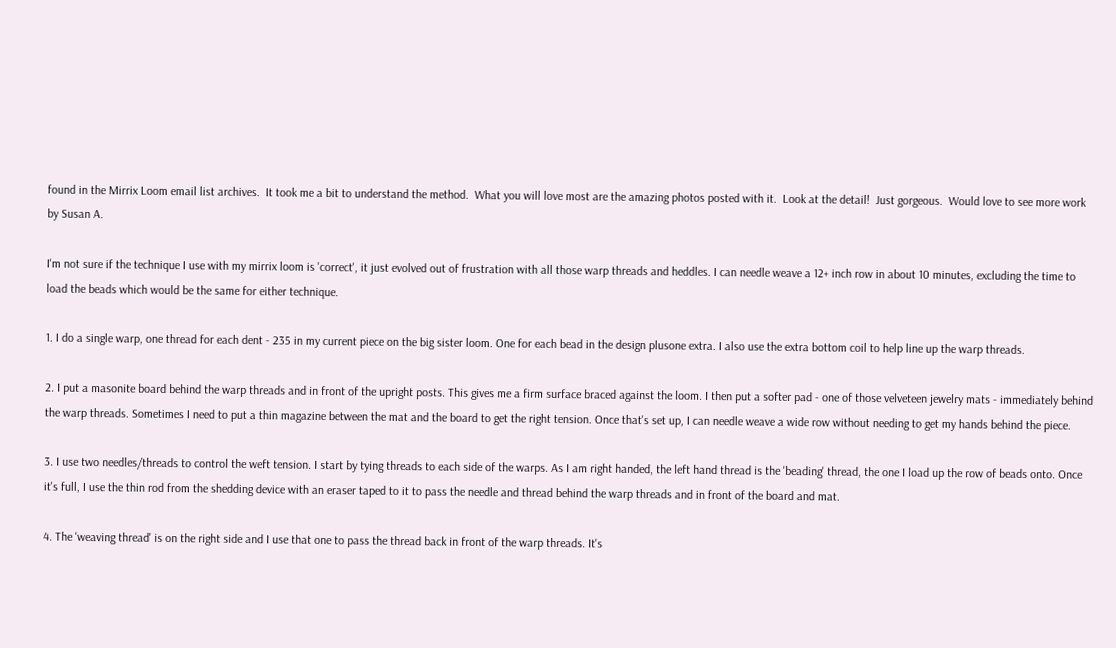found in the Mirrix Loom email list archives.  It took me a bit to understand the method.  What you will love most are the amazing photos posted with it.  Look at the detail!  Just gorgeous.  Would love to see more work by Susan A.

I'm not sure if the technique I use with my mirrix loom is 'correct', it just evolved out of frustration with all those warp threads and heddles. I can needle weave a 12+ inch row in about 10 minutes, excluding the time to load the beads which would be the same for either technique.

1. I do a single warp, one thread for each dent - 235 in my current piece on the big sister loom. One for each bead in the design plusone extra. I also use the extra bottom coil to help line up the warp threads.

2. I put a masonite board behind the warp threads and in front of the upright posts. This gives me a firm surface braced against the loom. I then put a softer pad - one of those velveteen jewelry mats - immediately behind the warp threads. Sometimes I need to put a thin magazine between the mat and the board to get the right tension. Once that's set up, I can needle weave a wide row without needing to get my hands behind the piece.

3. I use two needles/threads to control the weft tension. I start by tying threads to each side of the warps. As I am right handed, the left hand thread is the 'beading' thread, the one I load up the row of beads onto. Once it's full, I use the thin rod from the shedding device with an eraser taped to it to pass the needle and thread behind the warp threads and in front of the board and mat.

4. The 'weaving thread' is on the right side and I use that one to pass the thread back in front of the warp threads. It's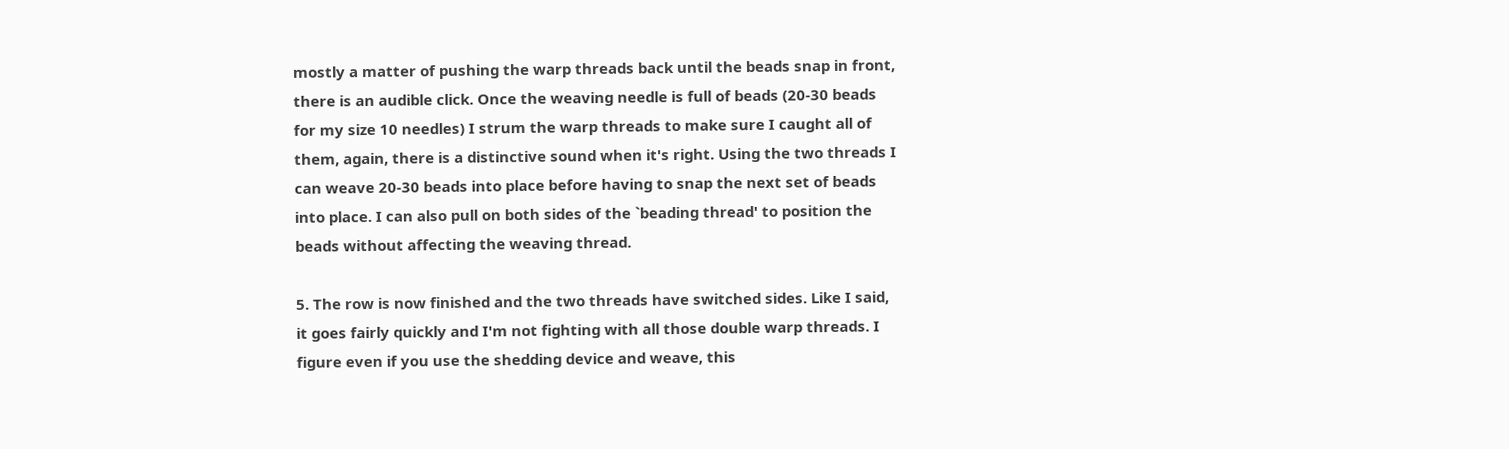mostly a matter of pushing the warp threads back until the beads snap in front, there is an audible click. Once the weaving needle is full of beads (20-30 beads for my size 10 needles) I strum the warp threads to make sure I caught all of them, again, there is a distinctive sound when it's right. Using the two threads I can weave 20-30 beads into place before having to snap the next set of beads into place. I can also pull on both sides of the `beading thread' to position the
beads without affecting the weaving thread.

5. The row is now finished and the two threads have switched sides. Like I said, it goes fairly quickly and I'm not fighting with all those double warp threads. I figure even if you use the shedding device and weave, this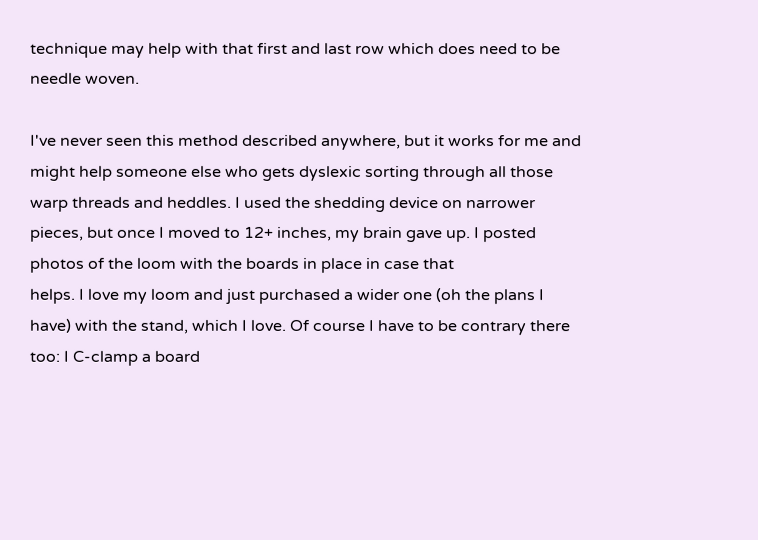technique may help with that first and last row which does need to be needle woven.

I've never seen this method described anywhere, but it works for me and might help someone else who gets dyslexic sorting through all those warp threads and heddles. I used the shedding device on narrower pieces, but once I moved to 12+ inches, my brain gave up. I posted photos of the loom with the boards in place in case that
helps. I love my loom and just purchased a wider one (oh the plans I have) with the stand, which I love. Of course I have to be contrary there too: I C-clamp a board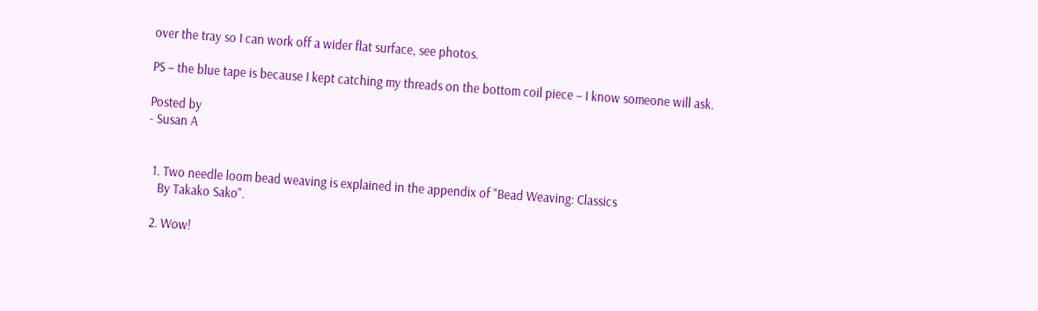over the tray so I can work off a wider flat surface, see photos.

PS – the blue tape is because I kept catching my threads on the bottom coil piece – I know someone will ask.

Posted by
- Susan A


  1. Two needle loom bead weaving is explained in the appendix of "Bead Weaving: Classics
    By Takako Sako".

  2. Wow!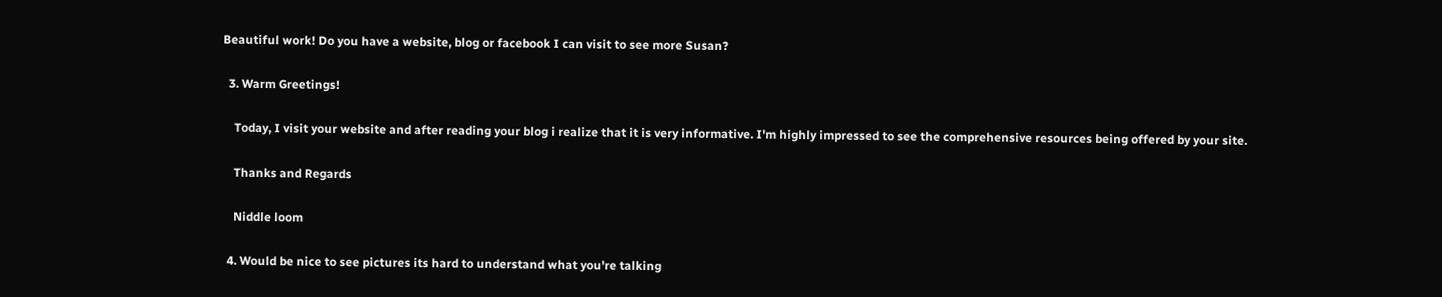Beautiful work! Do you have a website, blog or facebook I can visit to see more Susan?

  3. Warm Greetings!

    Today, I visit your website and after reading your blog i realize that it is very informative. I'm highly impressed to see the comprehensive resources being offered by your site.

    Thanks and Regards

    Niddle loom

  4. Would be nice to see pictures its hard to understand what you're talking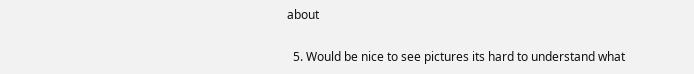about

  5. Would be nice to see pictures its hard to understand what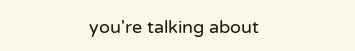you're talking about